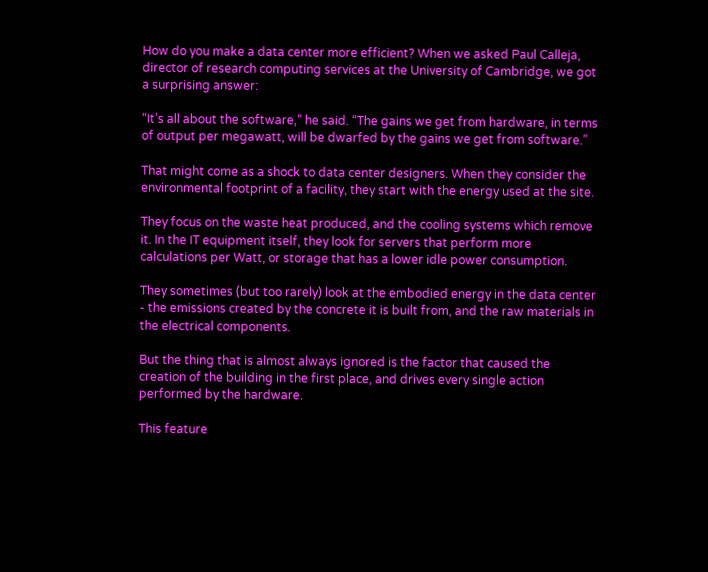How do you make a data center more efficient? When we asked Paul Calleja, director of research computing services at the University of Cambridge, we got a surprising answer:

“It’s all about the software,” he said. “The gains we get from hardware, in terms of output per megawatt, will be dwarfed by the gains we get from software.”

That might come as a shock to data center designers. When they consider the environmental footprint of a facility, they start with the energy used at the site.

They focus on the waste heat produced, and the cooling systems which remove it. In the IT equipment itself, they look for servers that perform more calculations per Watt, or storage that has a lower idle power consumption.

They sometimes (but too rarely) look at the embodied energy in the data center - the emissions created by the concrete it is built from, and the raw materials in the electrical components.

But the thing that is almost always ignored is the factor that caused the creation of the building in the first place, and drives every single action performed by the hardware.

This feature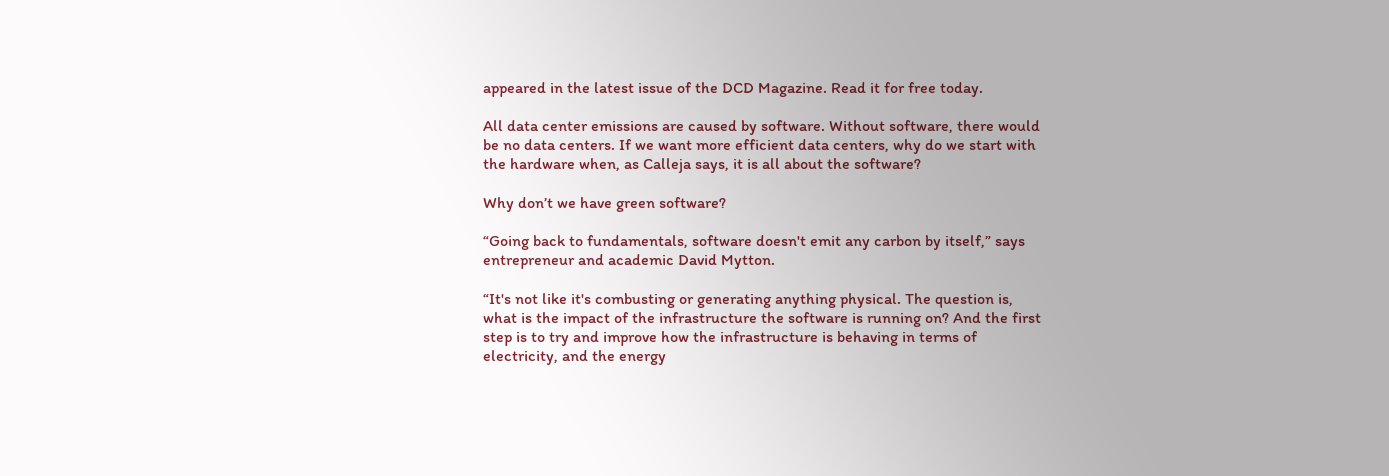appeared in the latest issue of the DCD Magazine. Read it for free today.

All data center emissions are caused by software. Without software, there would be no data centers. If we want more efficient data centers, why do we start with the hardware when, as Calleja says, it is all about the software?

Why don’t we have green software?

“Going back to fundamentals, software doesn't emit any carbon by itself,” says entrepreneur and academic David Mytton.

“It's not like it's combusting or generating anything physical. The question is, what is the impact of the infrastructure the software is running on? And the first step is to try and improve how the infrastructure is behaving in terms of electricity, and the energy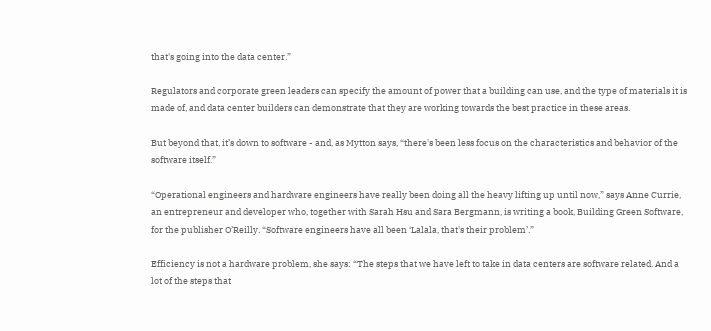that's going into the data center.”

Regulators and corporate green leaders can specify the amount of power that a building can use, and the type of materials it is made of, and data center builders can demonstrate that they are working towards the best practice in these areas.

But beyond that, it’s down to software - and, as Mytton says, “there's been less focus on the characteristics and behavior of the software itself.”

“Operational engineers and hardware engineers have really been doing all the heavy lifting up until now,” says Anne Currie, an entrepreneur and developer who, together with Sarah Hsu and Sara Bergmann, is writing a book, Building Green Software, for the publisher O’Reilly. “Software engineers have all been ‘Lalala, that's their problem’.”

Efficiency is not a hardware problem, she says: “The steps that we have left to take in data centers are software related. And a lot of the steps that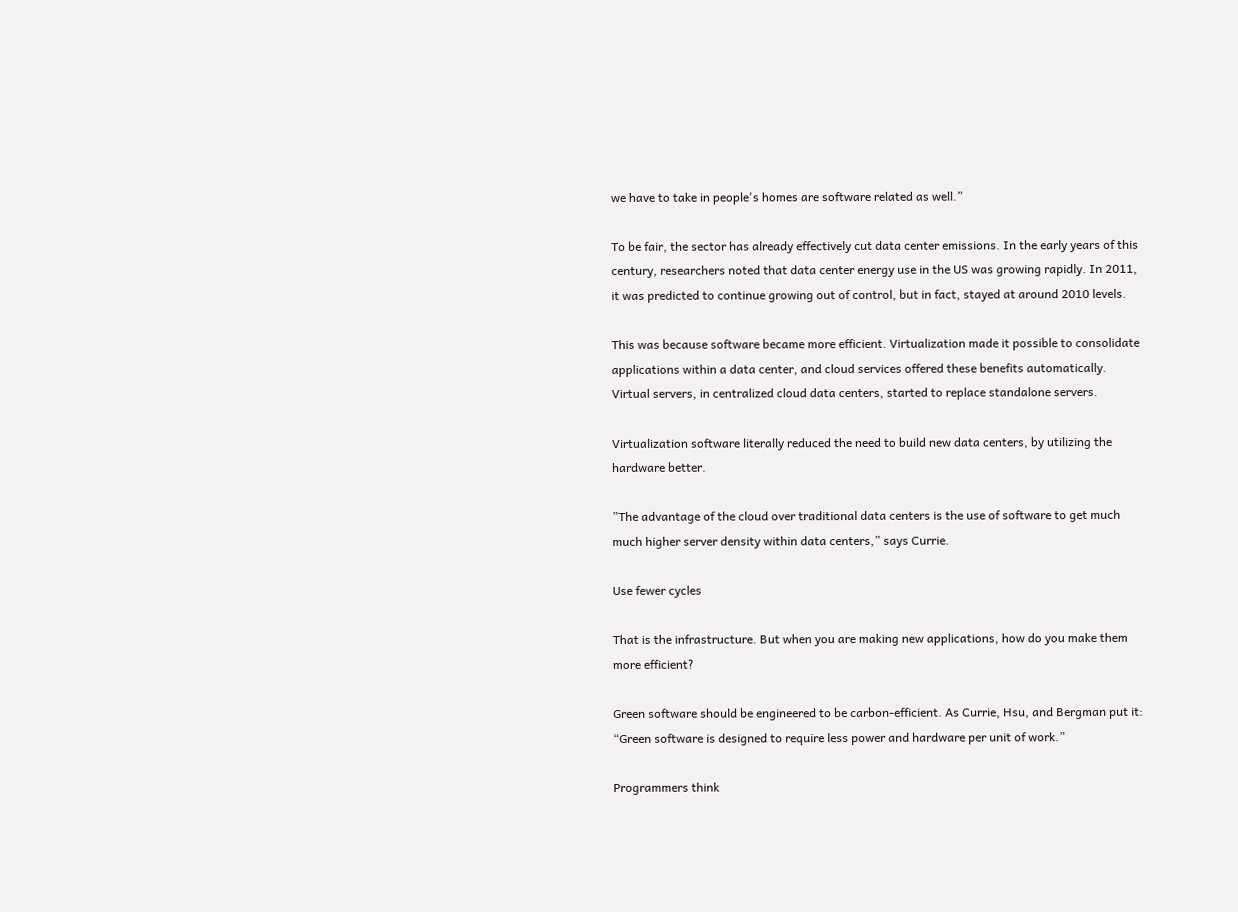we have to take in people's homes are software related as well.”

To be fair, the sector has already effectively cut data center emissions. In the early years of this century, researchers noted that data center energy use in the US was growing rapidly. In 2011, it was predicted to continue growing out of control, but in fact, stayed at around 2010 levels.

This was because software became more efficient. Virtualization made it possible to consolidate applications within a data center, and cloud services offered these benefits automatically. Virtual servers, in centralized cloud data centers, started to replace standalone servers.

Virtualization software literally reduced the need to build new data centers, by utilizing the hardware better.

”The advantage of the cloud over traditional data centers is the use of software to get much much higher server density within data centers,” says Currie.

Use fewer cycles

That is the infrastructure. But when you are making new applications, how do you make them more efficient?

Green software should be engineered to be carbon-efficient. As Currie, Hsu, and Bergman put it: “Green software is designed to require less power and hardware per unit of work.”

Programmers think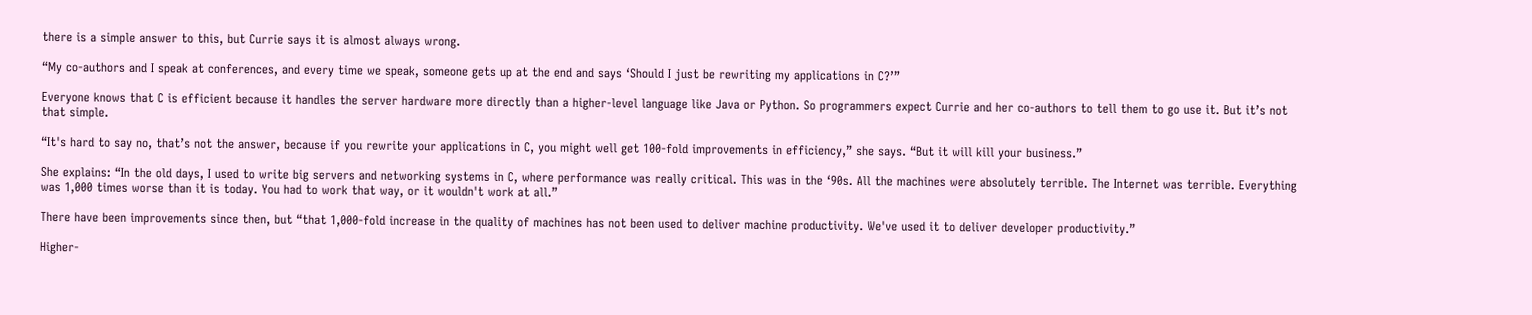there is a simple answer to this, but Currie says it is almost always wrong.

“My co-authors and I speak at conferences, and every time we speak, someone gets up at the end and says ‘Should I just be rewriting my applications in C?’”

Everyone knows that C is efficient because it handles the server hardware more directly than a higher-level language like Java or Python. So programmers expect Currie and her co-authors to tell them to go use it. But it’s not that simple.

“It's hard to say no, that’s not the answer, because if you rewrite your applications in C, you might well get 100-fold improvements in efficiency,” she says. “But it will kill your business.”

She explains: “In the old days, I used to write big servers and networking systems in C, where performance was really critical. This was in the ‘90s. All the machines were absolutely terrible. The Internet was terrible. Everything was 1,000 times worse than it is today. You had to work that way, or it wouldn't work at all.”

There have been improvements since then, but “that 1,000-fold increase in the quality of machines has not been used to deliver machine productivity. We've used it to deliver developer productivity.”

Higher-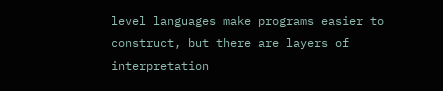level languages make programs easier to construct, but there are layers of interpretation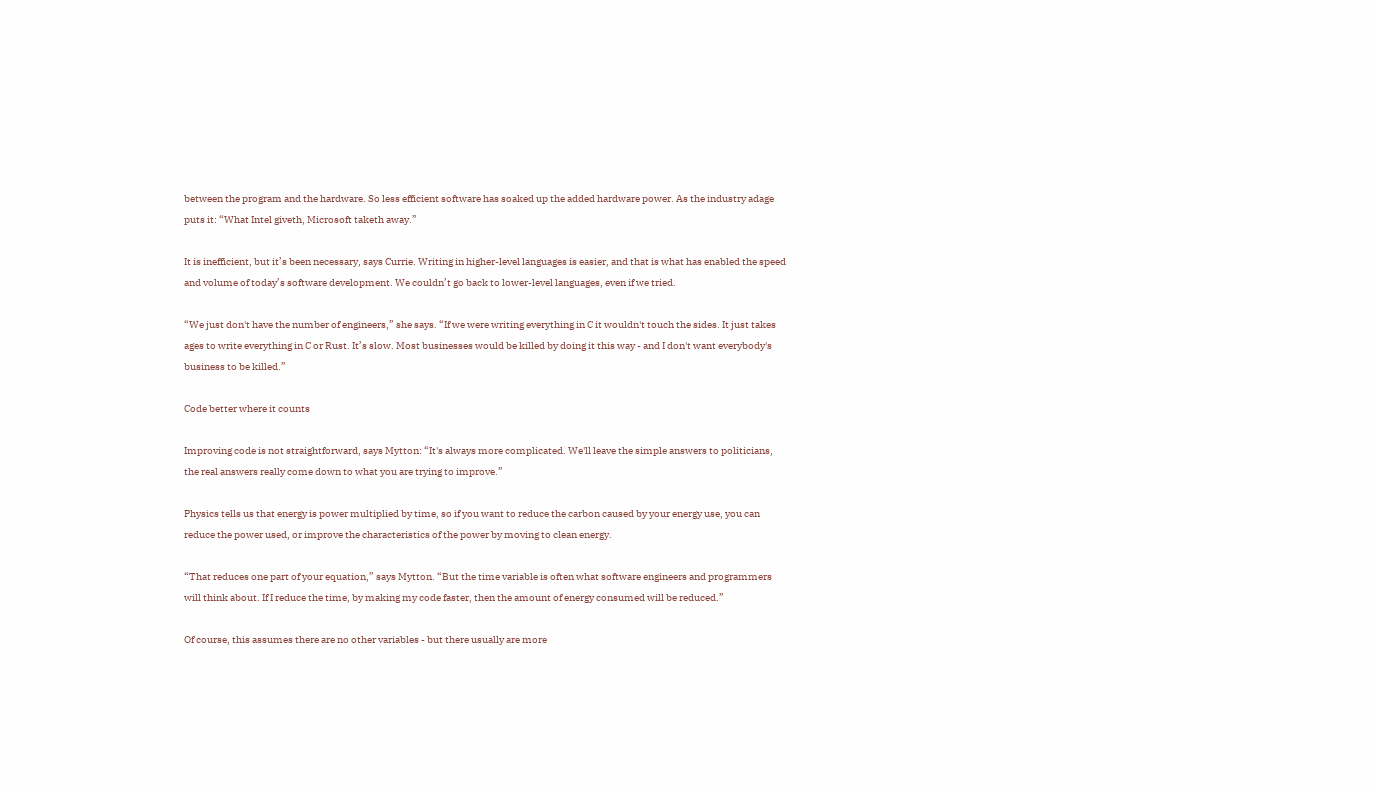between the program and the hardware. So less efficient software has soaked up the added hardware power. As the industry adage puts it: “What Intel giveth, Microsoft taketh away.”

It is inefficient, but it’s been necessary, says Currie. Writing in higher-level languages is easier, and that is what has enabled the speed and volume of today’s software development. We couldn’t go back to lower-level languages, even if we tried.

“We just don't have the number of engineers,” she says. “If we were writing everything in C it wouldn't touch the sides. It just takes ages to write everything in C or Rust. It’s slow. Most businesses would be killed by doing it this way - and I don't want everybody's business to be killed.”

Code better where it counts

Improving code is not straightforward, says Mytton: “It's always more complicated. We'll leave the simple answers to politicians, the real answers really come down to what you are trying to improve.”

Physics tells us that energy is power multiplied by time, so if you want to reduce the carbon caused by your energy use, you can reduce the power used, or improve the characteristics of the power by moving to clean energy.

“That reduces one part of your equation,” says Mytton. “But the time variable is often what software engineers and programmers will think about. If I reduce the time, by making my code faster, then the amount of energy consumed will be reduced.”

Of course, this assumes there are no other variables - but there usually are more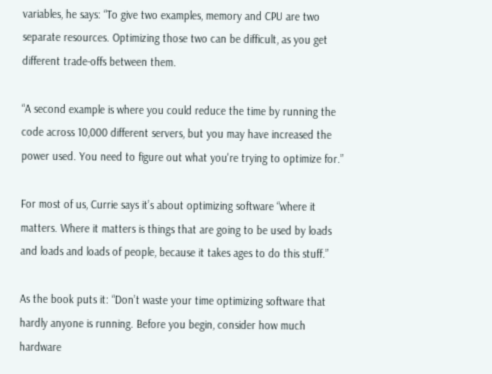variables, he says: “To give two examples, memory and CPU are two separate resources. Optimizing those two can be difficult, as you get different trade-offs between them.

“A second example is where you could reduce the time by running the code across 10,000 different servers, but you may have increased the power used. You need to figure out what you're trying to optimize for.”

For most of us, Currie says it’s about optimizing software “where it matters. Where it matters is things that are going to be used by loads and loads and loads of people, because it takes ages to do this stuff.”

As the book puts it: “Don’t waste your time optimizing software that hardly anyone is running. Before you begin, consider how much hardware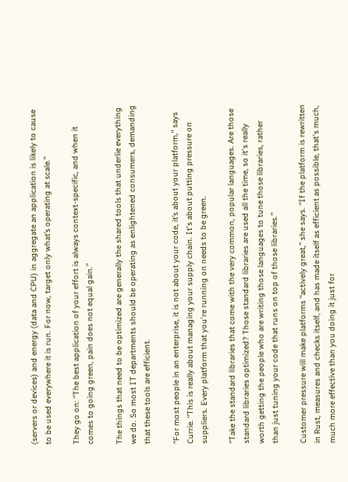(servers or devices) and energy (data and CPU) in aggregate an application is likely to cause to be used everywhere it is run. For now, target only what’s operating at scale.”

They go on: “The best application of your effort is always context-specific, and when it comes to going green, pain does not equal gain.”

The things that need to be optimized are generally the shared tools that underlie everything we do. So most IT departments should be operating as enlightened consumers, demanding that these tools are efficient.

“For most people in an enterprise, it is not about your code, it’s about your platform,” says Currie. “This is really about managing your supply chain. It's about putting pressure on suppliers. Every platform that you're running on needs to be green.

“Take the standard libraries that come with the very common, popular languages. Are those standard libraries optimized? Those standard libraries are used all the time, so it's really worth getting the people who are writing those languages to tune those libraries, rather than just tuning your code that runs on top of those libraries.”

Customer pressure will make platforms “actively great,” she says. “If the platform is rewritten in Rust, measures and checks itself, and has made itself as efficient as possible, that's much, much more effective than you doing it just for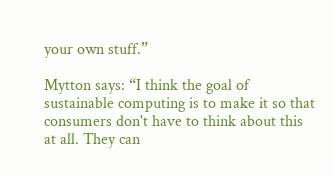your own stuff.”

Mytton says: “I think the goal of sustainable computing is to make it so that consumers don't have to think about this at all. They can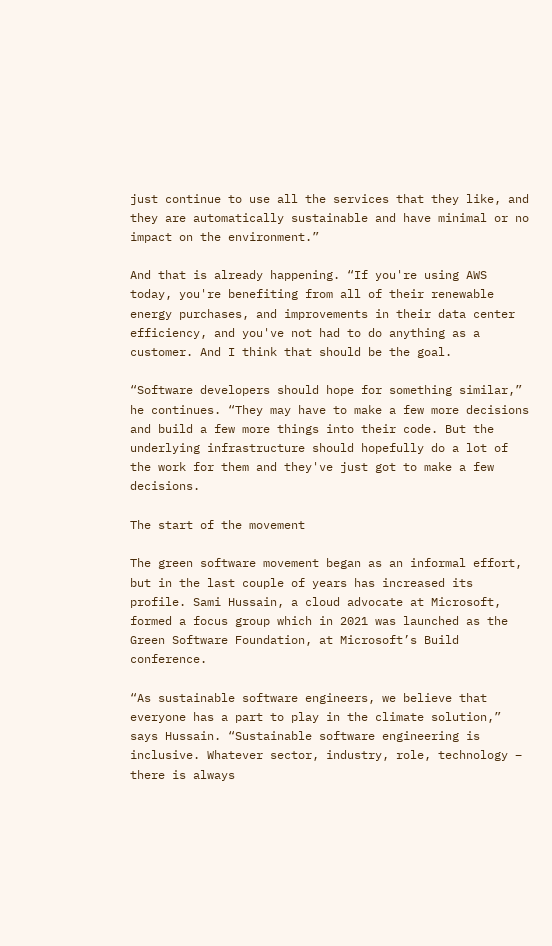just continue to use all the services that they like, and they are automatically sustainable and have minimal or no impact on the environment.”

And that is already happening. “If you're using AWS today, you're benefiting from all of their renewable energy purchases, and improvements in their data center efficiency, and you've not had to do anything as a customer. And I think that should be the goal.

“Software developers should hope for something similar,” he continues. “They may have to make a few more decisions and build a few more things into their code. But the underlying infrastructure should hopefully do a lot of the work for them and they've just got to make a few decisions.

The start of the movement

The green software movement began as an informal effort, but in the last couple of years has increased its profile. Sami Hussain, a cloud advocate at Microsoft, formed a focus group which in 2021 was launched as the Green Software Foundation, at Microsoft’s Build conference.

“As sustainable software engineers, we believe that everyone has a part to play in the climate solution,” says Hussain. “Sustainable software engineering is inclusive. Whatever sector, industry, role, technology – there is always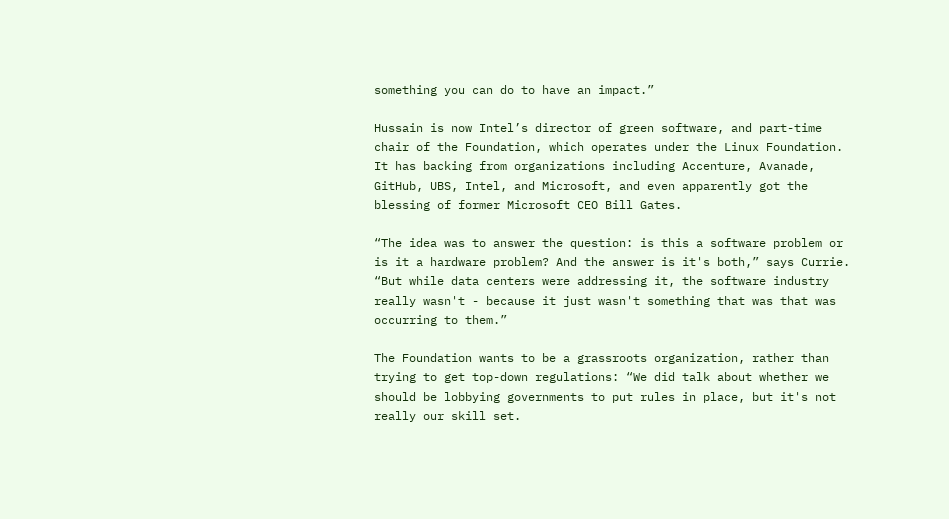something you can do to have an impact.”

Hussain is now Intel’s director of green software, and part-time chair of the Foundation, which operates under the Linux Foundation. It has backing from organizations including Accenture, Avanade, GitHub, UBS, Intel, and Microsoft, and even apparently got the blessing of former Microsoft CEO Bill Gates.

“The idea was to answer the question: is this a software problem or is it a hardware problem? And the answer is it's both,” says Currie. “But while data centers were addressing it, the software industry really wasn't - because it just wasn't something that was that was occurring to them.”

The Foundation wants to be a grassroots organization, rather than trying to get top-down regulations: “We did talk about whether we should be lobbying governments to put rules in place, but it's not really our skill set.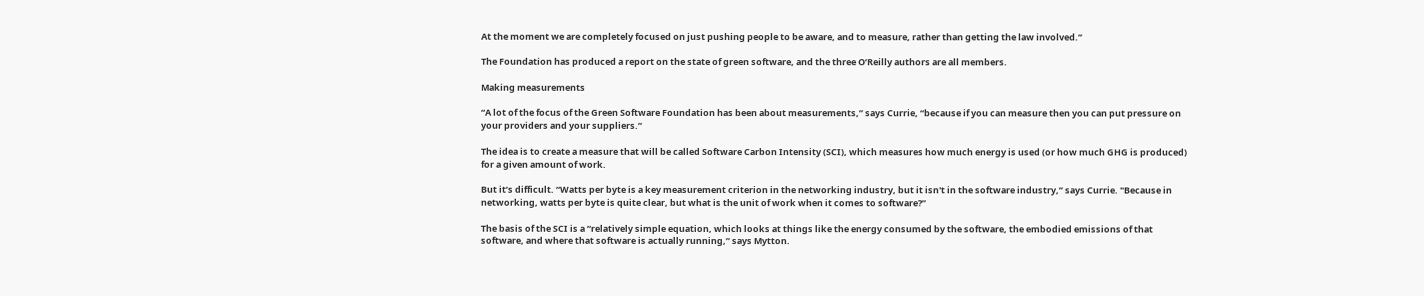At the moment we are completely focused on just pushing people to be aware, and to measure, rather than getting the law involved.”

The Foundation has produced a report on the state of green software, and the three O’Reilly authors are all members.

Making measurements

“A lot of the focus of the Green Software Foundation has been about measurements,” says Currie, “because if you can measure then you can put pressure on your providers and your suppliers.”

The idea is to create a measure that will be called Software Carbon Intensity (SCI), which measures how much energy is used (or how much GHG is produced) for a given amount of work.

But it’s difficult. “Watts per byte is a key measurement criterion in the networking industry, but it isn't in the software industry,” says Currie. "Because in networking, watts per byte is quite clear, but what is the unit of work when it comes to software?”

The basis of the SCI is a “relatively simple equation, which looks at things like the energy consumed by the software, the embodied emissions of that software, and where that software is actually running,” says Mytton.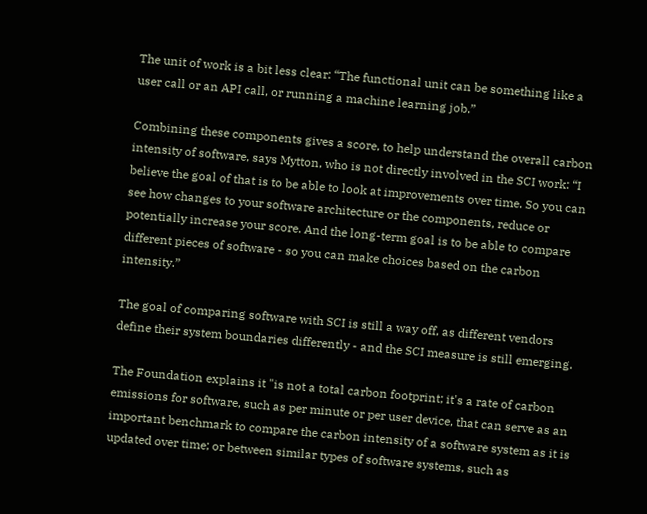The unit of work is a bit less clear: “The functional unit can be something like a user call or an API call, or running a machine learning job.”

Combining these components gives a score, to help understand the overall carbon intensity of software, says Mytton, who is not directly involved in the SCI work: “I believe the goal of that is to be able to look at improvements over time. So you can see how changes to your software architecture or the components, reduce or potentially increase your score. And the long-term goal is to be able to compare different pieces of software - so you can make choices based on the carbon intensity.”

The goal of comparing software with SCI is still a way off, as different vendors define their system boundaries differently - and the SCI measure is still emerging.

The Foundation explains it "is not a total carbon footprint; it's a rate of carbon emissions for software, such as per minute or per user device, that can serve as an important benchmark to compare the carbon intensity of a software system as it is updated over time; or between similar types of software systems, such as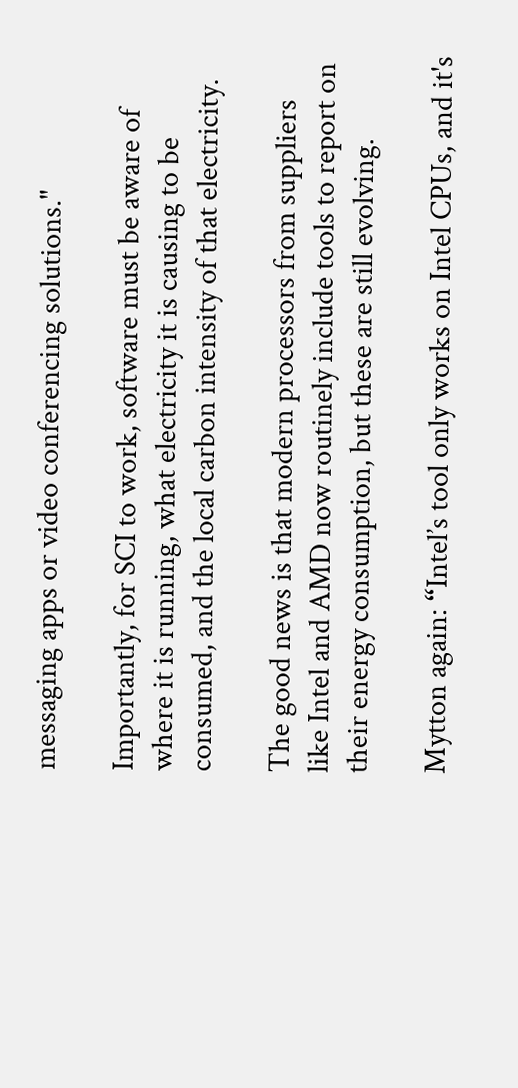messaging apps or video conferencing solutions."

Importantly, for SCI to work, software must be aware of where it is running, what electricity it is causing to be consumed, and the local carbon intensity of that electricity.

The good news is that modern processors from suppliers like Intel and AMD now routinely include tools to report on their energy consumption, but these are still evolving.

Mytton again: “Intel’s tool only works on Intel CPUs, and it's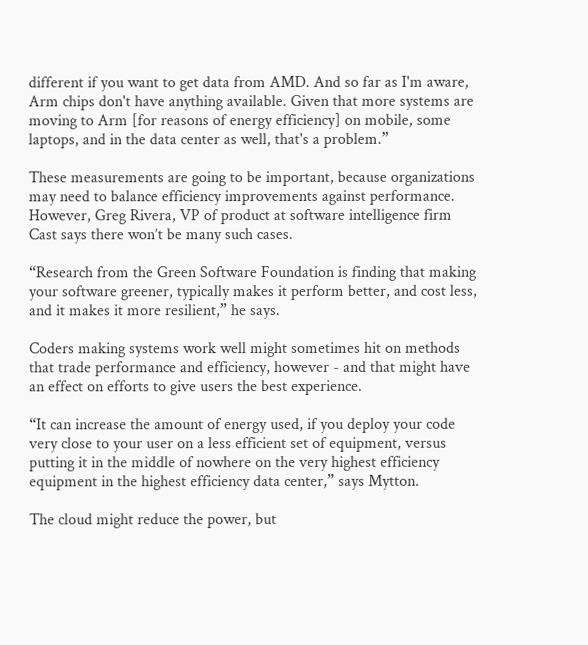different if you want to get data from AMD. And so far as I'm aware, Arm chips don't have anything available. Given that more systems are moving to Arm [for reasons of energy efficiency] on mobile, some laptops, and in the data center as well, that's a problem.”

These measurements are going to be important, because organizations may need to balance efficiency improvements against performance. However, Greg Rivera, VP of product at software intelligence firm Cast says there won’t be many such cases.

“Research from the Green Software Foundation is finding that making your software greener, typically makes it perform better, and cost less, and it makes it more resilient,” he says.

Coders making systems work well might sometimes hit on methods that trade performance and efficiency, however - and that might have an effect on efforts to give users the best experience.

“It can increase the amount of energy used, if you deploy your code very close to your user on a less efficient set of equipment, versus putting it in the middle of nowhere on the very highest efficiency equipment in the highest efficiency data center,” says Mytton.

The cloud might reduce the power, but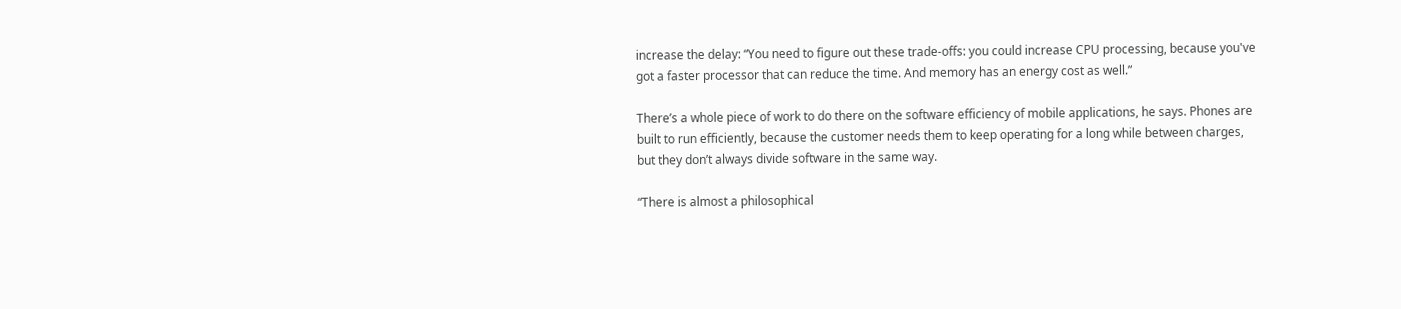increase the delay: “You need to figure out these trade-offs: you could increase CPU processing, because you've got a faster processor that can reduce the time. And memory has an energy cost as well.”

There’s a whole piece of work to do there on the software efficiency of mobile applications, he says. Phones are built to run efficiently, because the customer needs them to keep operating for a long while between charges, but they don’t always divide software in the same way.

“There is almost a philosophical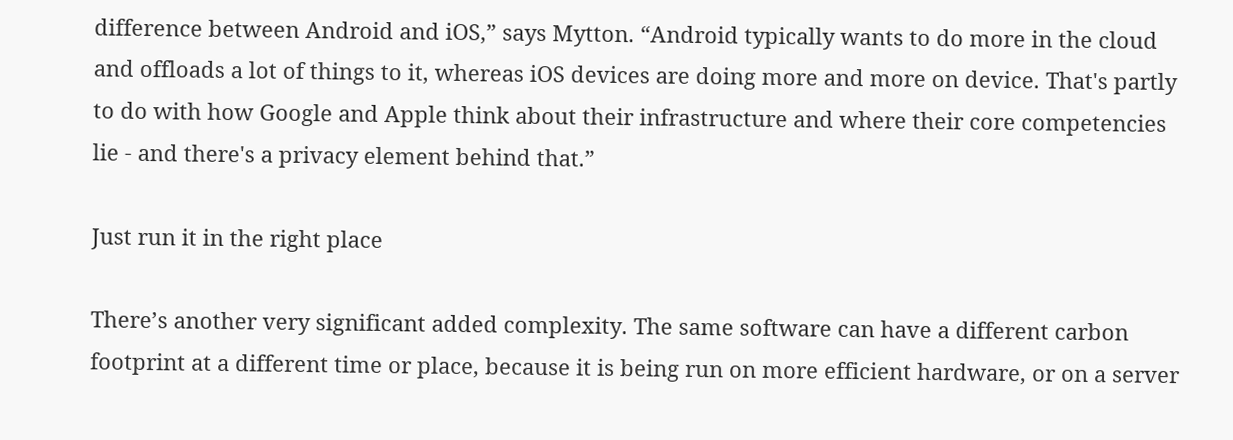difference between Android and iOS,” says Mytton. “Android typically wants to do more in the cloud and offloads a lot of things to it, whereas iOS devices are doing more and more on device. That's partly to do with how Google and Apple think about their infrastructure and where their core competencies lie - and there's a privacy element behind that.”

Just run it in the right place

There’s another very significant added complexity. The same software can have a different carbon footprint at a different time or place, because it is being run on more efficient hardware, or on a server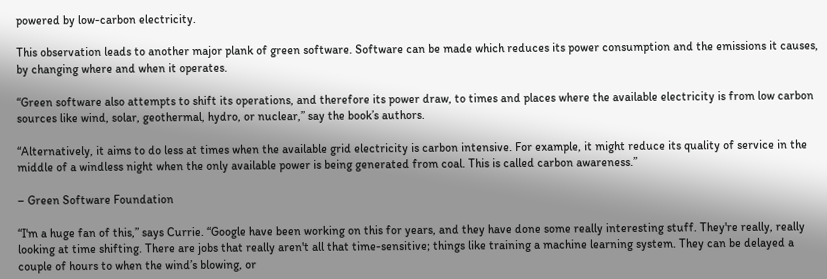powered by low-carbon electricity.

This observation leads to another major plank of green software. Software can be made which reduces its power consumption and the emissions it causes, by changing where and when it operates.

“Green software also attempts to shift its operations, and therefore its power draw, to times and places where the available electricity is from low carbon sources like wind, solar, geothermal, hydro, or nuclear,” say the book’s authors.

“Alternatively, it aims to do less at times when the available grid electricity is carbon intensive. For example, it might reduce its quality of service in the middle of a windless night when the only available power is being generated from coal. This is called carbon awareness.”

– Green Software Foundation

“I'm a huge fan of this,” says Currie. “Google have been working on this for years, and they have done some really interesting stuff. They're really, really looking at time shifting. There are jobs that really aren't all that time-sensitive; things like training a machine learning system. They can be delayed a couple of hours to when the wind’s blowing, or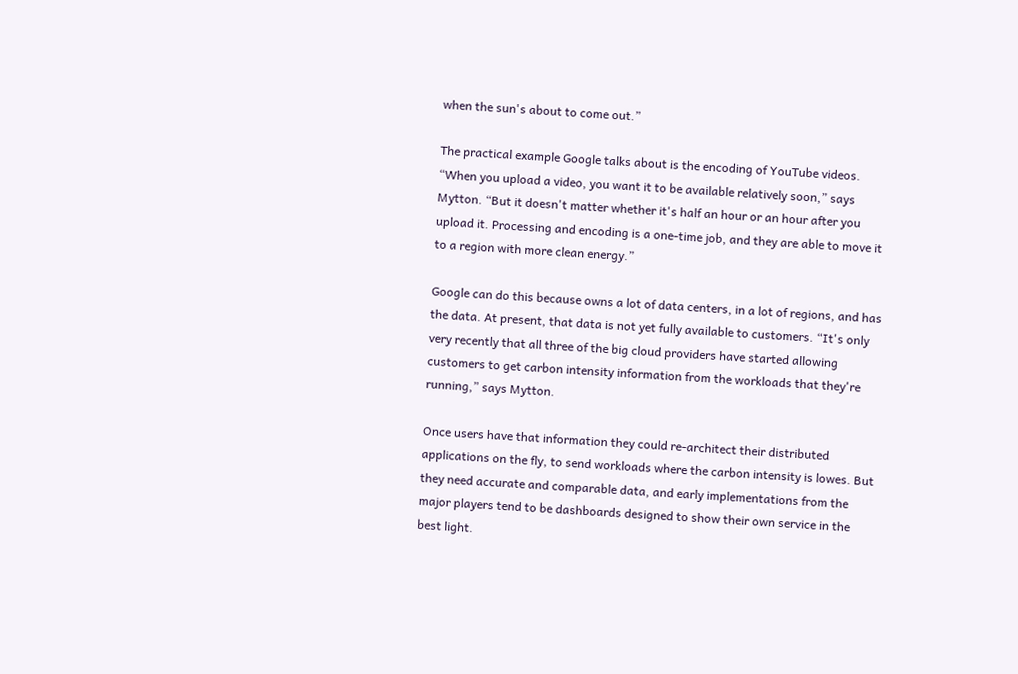when the sun's about to come out.”

The practical example Google talks about is the encoding of YouTube videos. “When you upload a video, you want it to be available relatively soon,” says Mytton. “But it doesn't matter whether it's half an hour or an hour after you upload it. Processing and encoding is a one-time job, and they are able to move it to a region with more clean energy.”

Google can do this because owns a lot of data centers, in a lot of regions, and has the data. At present, that data is not yet fully available to customers. “It's only very recently that all three of the big cloud providers have started allowing customers to get carbon intensity information from the workloads that they're running,” says Mytton.

Once users have that information they could re-architect their distributed applications on the fly, to send workloads where the carbon intensity is lowes. But they need accurate and comparable data, and early implementations from the major players tend to be dashboards designed to show their own service in the best light.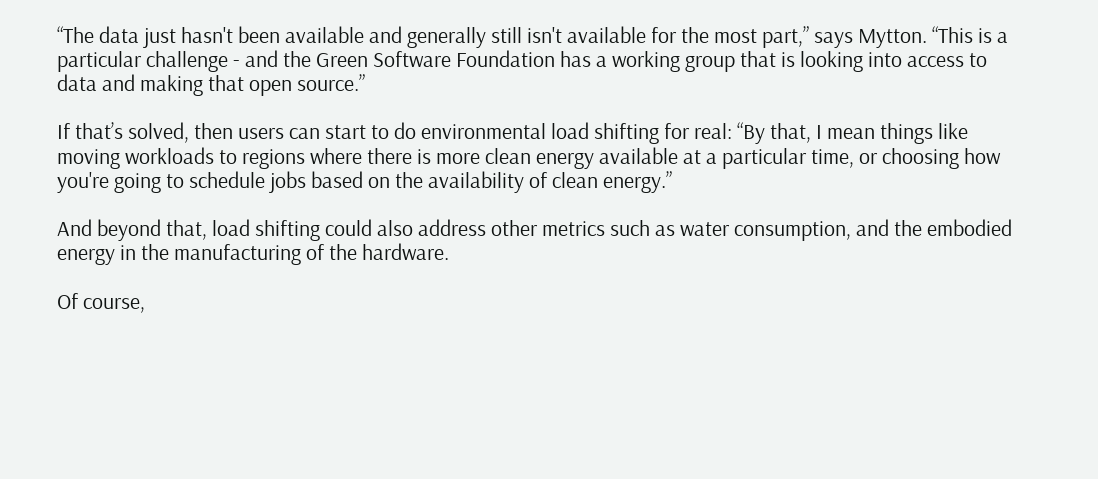“The data just hasn't been available and generally still isn't available for the most part,” says Mytton. “This is a particular challenge - and the Green Software Foundation has a working group that is looking into access to data and making that open source.”

If that’s solved, then users can start to do environmental load shifting for real: “By that, I mean things like moving workloads to regions where there is more clean energy available at a particular time, or choosing how you're going to schedule jobs based on the availability of clean energy.”

And beyond that, load shifting could also address other metrics such as water consumption, and the embodied energy in the manufacturing of the hardware.

Of course,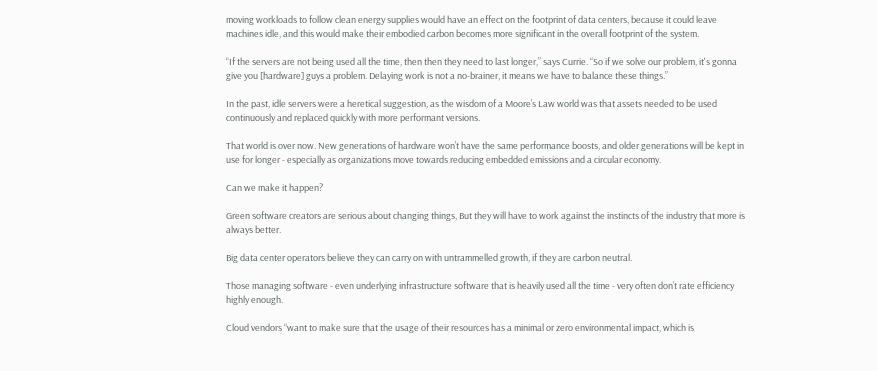moving workloads to follow clean energy supplies would have an effect on the footprint of data centers, because it could leave machines idle, and this would make their embodied carbon becomes more significant in the overall footprint of the system.

“If the servers are not being used all the time, then then they need to last longer,” says Currie. “So if we solve our problem, it's gonna give you [hardware] guys a problem. Delaying work is not a no-brainer, it means we have to balance these things.”

In the past, idle servers were a heretical suggestion, as the wisdom of a Moore’s Law world was that assets needed to be used continuously and replaced quickly with more performant versions.

That world is over now. New generations of hardware won’t have the same performance boosts, and older generations will be kept in use for longer - especially as organizations move towards reducing embedded emissions and a circular economy.

Can we make it happen?

Green software creators are serious about changing things, But they will have to work against the instincts of the industry that more is always better.

Big data center operators believe they can carry on with untrammelled growth, if they are carbon neutral.

Those managing software - even underlying infrastructure software that is heavily used all the time - very often don’t rate efficiency highly enough.

Cloud vendors “want to make sure that the usage of their resources has a minimal or zero environmental impact, which is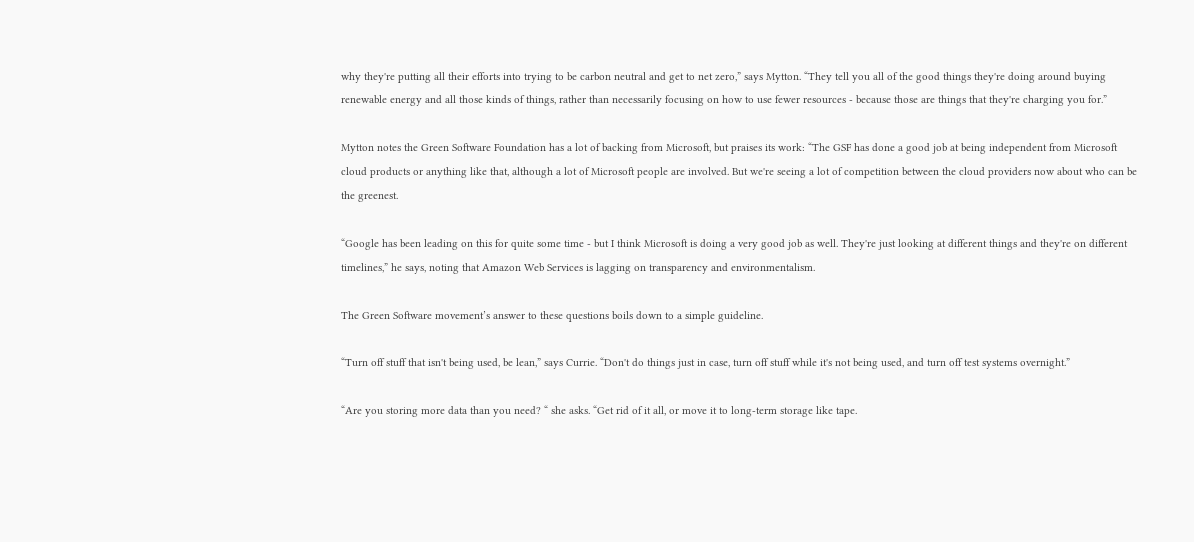why they're putting all their efforts into trying to be carbon neutral and get to net zero,” says Mytton. “They tell you all of the good things they're doing around buying renewable energy and all those kinds of things, rather than necessarily focusing on how to use fewer resources - because those are things that they're charging you for.”

Mytton notes the Green Software Foundation has a lot of backing from Microsoft, but praises its work: “The GSF has done a good job at being independent from Microsoft cloud products or anything like that, although a lot of Microsoft people are involved. But we're seeing a lot of competition between the cloud providers now about who can be the greenest.

“Google has been leading on this for quite some time - but I think Microsoft is doing a very good job as well. They're just looking at different things and they're on different timelines,” he says, noting that Amazon Web Services is lagging on transparency and environmentalism.

The Green Software movement’s answer to these questions boils down to a simple guideline.

“Turn off stuff that isn't being used, be lean,” says Currie. “Don't do things just in case, turn off stuff while it's not being used, and turn off test systems overnight.”

“Are you storing more data than you need? “ she asks. “Get rid of it all, or move it to long-term storage like tape.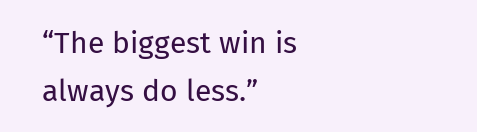“The biggest win is always do less.”